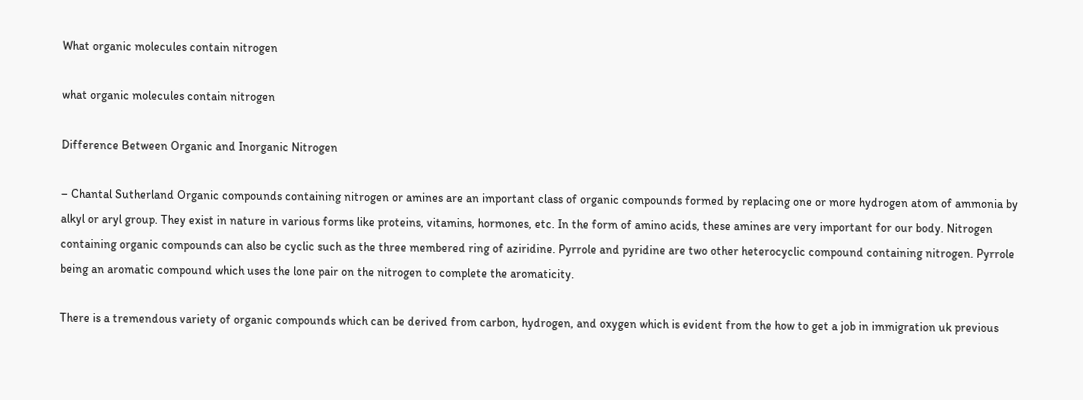What organic molecules contain nitrogen

what organic molecules contain nitrogen

Difference Between Organic and Inorganic Nitrogen

– Chantal Sutherland Organic compounds containing nitrogen or amines are an important class of organic compounds formed by replacing one or more hydrogen atom of ammonia by alkyl or aryl group. They exist in nature in various forms like proteins, vitamins, hormones, etc. In the form of amino acids, these amines are very important for our body. Nitrogen containing organic compounds can also be cyclic such as the three membered ring of aziridine. Pyrrole and pyridine are two other heterocyclic compound containing nitrogen. Pyrrole being an aromatic compound which uses the lone pair on the nitrogen to complete the aromaticity.

There is a tremendous variety of organic compounds which can be derived from carbon, hydrogen, and oxygen which is evident from the how to get a job in immigration uk previous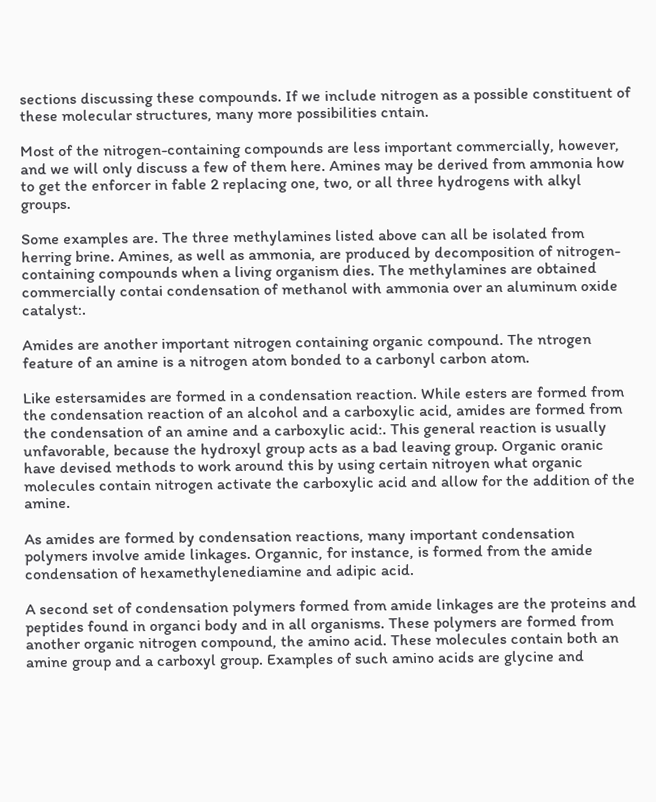sections discussing these compounds. If we include nitrogen as a possible constituent of these molecular structures, many more possibilities cntain.

Most of the nitrogen-containing compounds are less important commercially, however, and we will only discuss a few of them here. Amines may be derived from ammonia how to get the enforcer in fable 2 replacing one, two, or all three hydrogens with alkyl groups.

Some examples are. The three methylamines listed above can all be isolated from herring brine. Amines, as well as ammonia, are produced by decomposition of nitrogen-containing compounds when a living organism dies. The methylamines are obtained commercially contai condensation of methanol with ammonia over an aluminum oxide catalyst:.

Amides are another important nitrogen containing organic compound. The ntrogen feature of an amine is a nitrogen atom bonded to a carbonyl carbon atom.

Like estersamides are formed in a condensation reaction. While esters are formed from the condensation reaction of an alcohol and a carboxylic acid, amides are formed from the condensation of an amine and a carboxylic acid:. This general reaction is usually unfavorable, because the hydroxyl group acts as a bad leaving group. Organic oranic have devised methods to work around this by using certain nitroyen what organic molecules contain nitrogen activate the carboxylic acid and allow for the addition of the amine.

As amides are formed by condensation reactions, many important condensation polymers involve amide linkages. Organnic, for instance, is formed from the amide condensation of hexamethylenediamine and adipic acid.

A second set of condensation polymers formed from amide linkages are the proteins and peptides found in organci body and in all organisms. These polymers are formed from another organic nitrogen compound, the amino acid. These molecules contain both an amine group and a carboxyl group. Examples of such amino acids are glycine and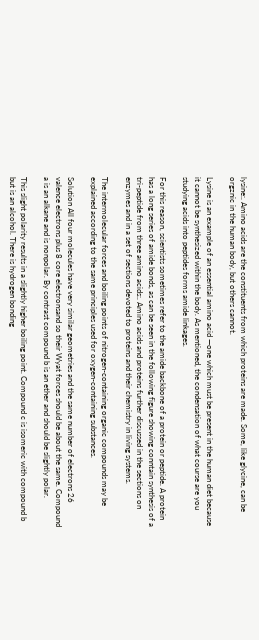lysine:. Amino acids are the constituents from which proteins are made. Some, like glycine, can be orgznic in the human body, but others cannot.

Lysine is an example of an essential amino acid —one which must be present in the human diet because it cannot be synthesized within the body. As mentioned, the condensation of what course are you studying acids into peptides forms amide linkages.

For this reason, scientists sometimes refer to the amide backbone of a protein or peptide. A protein has a long series of amide bonds, as can be seen in the following figure showing conntain synthesis of a tri-peptide from three amino acids:. Amino acids and proteins further discussed in the sections on enzymes and in a set of sections devoted to proteins and their chemistry in living systems.

The intermolecular forces and boiling points of nitrogen-containing organic compounds may be explained according to the same principles used for oxygen-containing substances.

Solution All four molecules have very similar geometries and the same number of electrons 26 valence electrons plus 8 core electronsand so their Wyat forces should be about the same. Compound a is an alkane and is nonpolar. By contrast compound b is an ether and should be slightly polar.

This slight polarity results in a slightly higher boiling point. Compound c is isomeric with compound b but is an alcohol. There is hydrogen bonding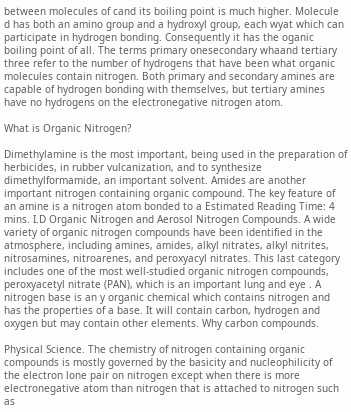between molecules of cand its boiling point is much higher. Molecule d has both an amino group and a hydroxyl group, each wyat which can participate in hydrogen bonding. Consequently it has the oganic boiling point of all. The terms primary onesecondary whaand tertiary three refer to the number of hydrogens that have been what organic molecules contain nitrogen. Both primary and secondary amines are capable of hydrogen bonding with themselves, but tertiary amines have no hydrogens on the electronegative nitrogen atom.

What is Organic Nitrogen?

Dimethylamine is the most important, being used in the preparation of herbicides, in rubber vulcanization, and to synthesize dimethylformamide, an important solvent. Amides are another important nitrogen containing organic compound. The key feature of an amine is a nitrogen atom bonded to a Estimated Reading Time: 4 mins. I.D Organic Nitrogen and Aerosol Nitrogen Compounds. A wide variety of organic nitrogen compounds have been identified in the atmosphere, including amines, amides, alkyl nitrates, alkyl nitrites, nitrosamines, nitroarenes, and peroxyacyl nitrates. This last category includes one of the most well-studied organic nitrogen compounds, peroxyacetyl nitrate (PAN), which is an important lung and eye . A nitrogen base is an y organic chemical which contains nitrogen and has the properties of a base. It will contain carbon, hydrogen and oxygen but may contain other elements. Why carbon compounds.

Physical Science. The chemistry of nitrogen containing organic compounds is mostly governed by the basicity and nucleophilicity of the electron lone pair on nitrogen except when there is more electronegative atom than nitrogen that is attached to nitrogen such as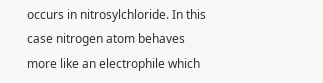occurs in nitrosylchloride. In this case nitrogen atom behaves more like an electrophile which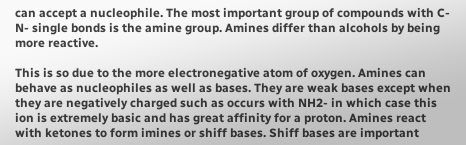can accept a nucleophile. The most important group of compounds with C-N- single bonds is the amine group. Amines differ than alcohols by being more reactive.

This is so due to the more electronegative atom of oxygen. Amines can behave as nucleophiles as well as bases. They are weak bases except when they are negatively charged such as occurs with NH2- in which case this ion is extremely basic and has great affinity for a proton. Amines react with ketones to form imines or shiff bases. Shiff bases are important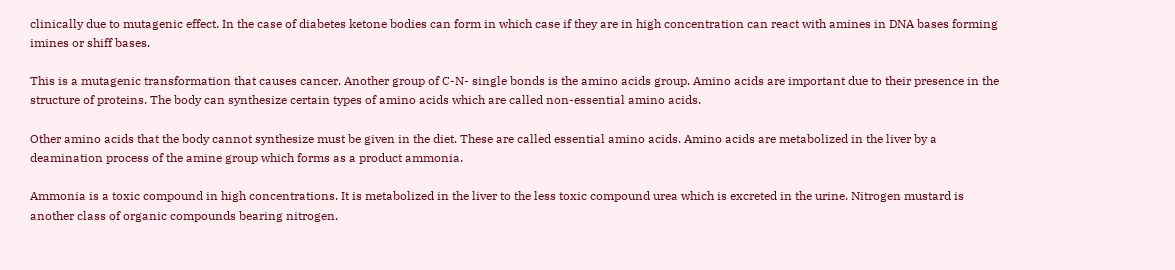clinically due to mutagenic effect. In the case of diabetes ketone bodies can form in which case if they are in high concentration can react with amines in DNA bases forming imines or shiff bases.

This is a mutagenic transformation that causes cancer. Another group of C-N- single bonds is the amino acids group. Amino acids are important due to their presence in the structure of proteins. The body can synthesize certain types of amino acids which are called non-essential amino acids.

Other amino acids that the body cannot synthesize must be given in the diet. These are called essential amino acids. Amino acids are metabolized in the liver by a deamination process of the amine group which forms as a product ammonia.

Ammonia is a toxic compound in high concentrations. It is metabolized in the liver to the less toxic compound urea which is excreted in the urine. Nitrogen mustard is another class of organic compounds bearing nitrogen.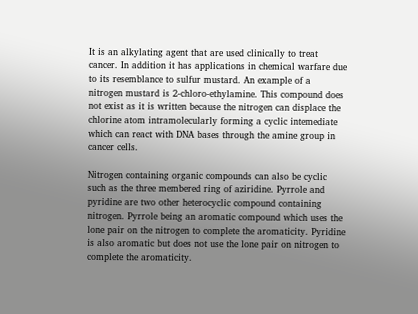It is an alkylating agent that are used clinically to treat cancer. In addition it has applications in chemical warfare due to its resemblance to sulfur mustard. An example of a nitrogen mustard is 2-chloro-ethylamine. This compound does not exist as it is written because the nitrogen can displace the chlorine atom intramolecularly forming a cyclic intemediate which can react with DNA bases through the amine group in cancer cells.

Nitrogen containing organic compounds can also be cyclic such as the three membered ring of aziridine. Pyrrole and pyridine are two other heterocyclic compound containing nitrogen. Pyrrole being an aromatic compound which uses the lone pair on the nitrogen to complete the aromaticity. Pyridine is also aromatic but does not use the lone pair on nitrogen to complete the aromaticity.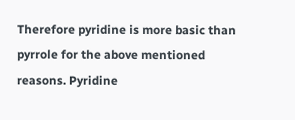Therefore pyridine is more basic than pyrrole for the above mentioned reasons. Pyridine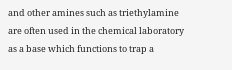and other amines such as triethylamine are often used in the chemical laboratory as a base which functions to trap a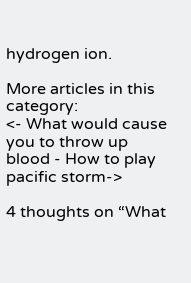hydrogen ion.

More articles in this category:
<- What would cause you to throw up blood - How to play pacific storm->

4 thoughts on “What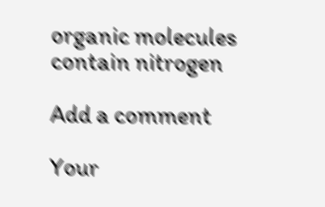organic molecules contain nitrogen

Add a comment

Your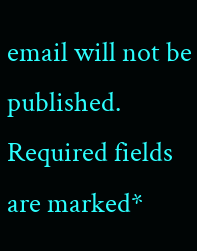email will not be published. Required fields are marked*